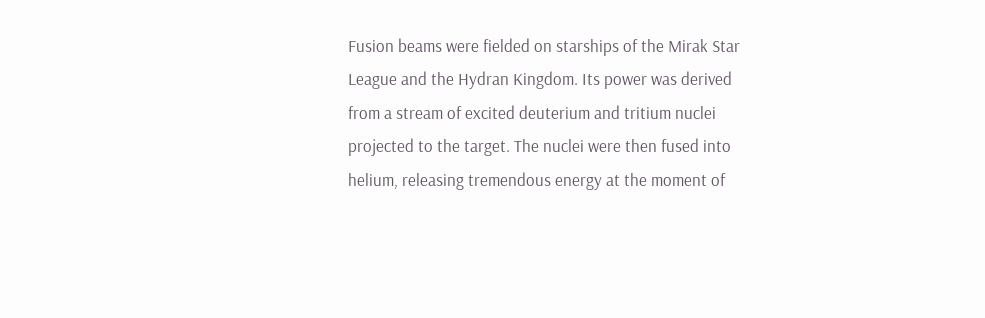Fusion beams were fielded on starships of the Mirak Star League and the Hydran Kingdom. Its power was derived from a stream of excited deuterium and tritium nuclei projected to the target. The nuclei were then fused into helium, releasing tremendous energy at the moment of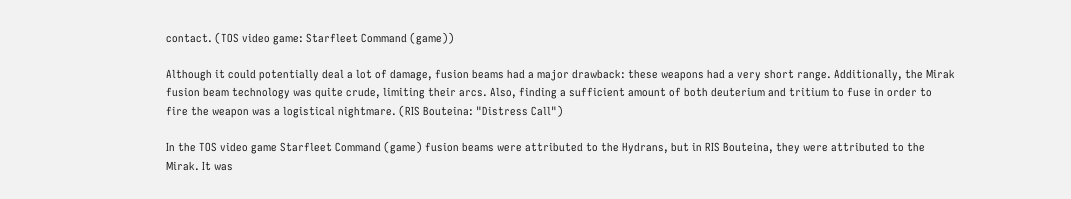contact. (TOS video game: Starfleet Command (game))

Although it could potentially deal a lot of damage, fusion beams had a major drawback: these weapons had a very short range. Additionally, the Mirak fusion beam technology was quite crude, limiting their arcs. Also, finding a sufficient amount of both deuterium and tritium to fuse in order to fire the weapon was a logistical nightmare. (RIS Bouteina: "Distress Call")

In the TOS video game Starfleet Command (game) fusion beams were attributed to the Hydrans, but in RIS Bouteina, they were attributed to the Mirak. It was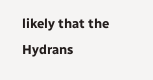likely that the Hydrans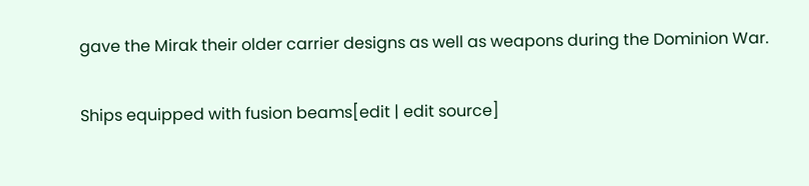gave the Mirak their older carrier designs as well as weapons during the Dominion War.

Ships equipped with fusion beams[edit | edit source]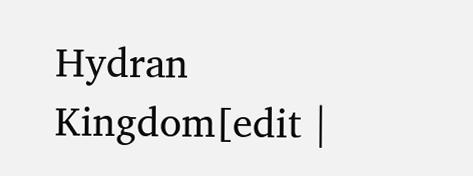Hydran Kingdom[edit |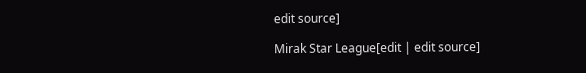edit source]

Mirak Star League[edit | edit source]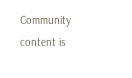Community content is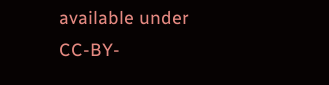available under CC-BY-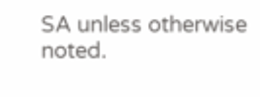SA unless otherwise noted.